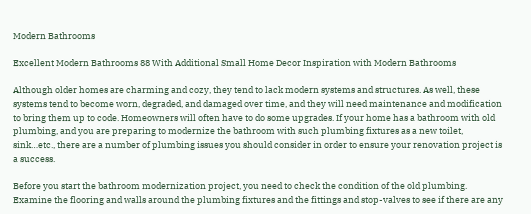Modern Bathrooms

Excellent Modern Bathrooms 88 With Additional Small Home Decor Inspiration with Modern Bathrooms

Although older homes are charming and cozy, they tend to lack modern systems and structures. As well, these systems tend to become worn, degraded, and damaged over time, and they will need maintenance and modification to bring them up to code. Homeowners will often have to do some upgrades. If your home has a bathroom with old plumbing, and you are preparing to modernize the bathroom with such plumbing fixtures as a new toilet, sink…etc., there are a number of plumbing issues you should consider in order to ensure your renovation project is a success.

Before you start the bathroom modernization project, you need to check the condition of the old plumbing. Examine the flooring and walls around the plumbing fixtures and the fittings and stop-valves to see if there are any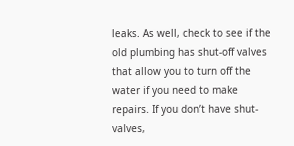leaks. As well, check to see if the old plumbing has shut-off valves that allow you to turn off the water if you need to make repairs. If you don’t have shut-valves,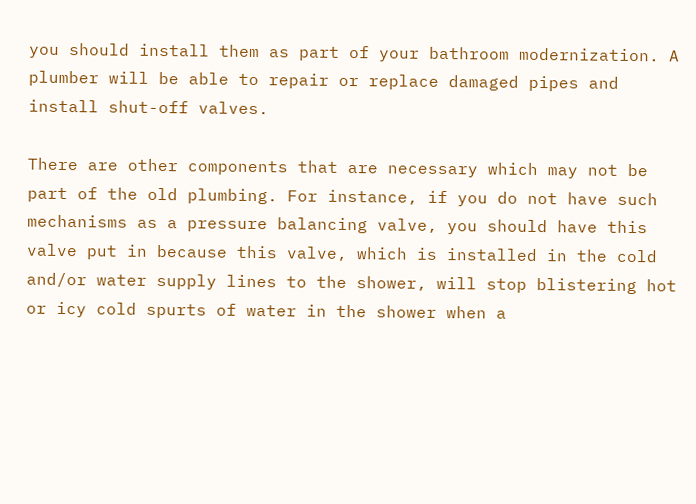you should install them as part of your bathroom modernization. A plumber will be able to repair or replace damaged pipes and install shut-off valves.

There are other components that are necessary which may not be part of the old plumbing. For instance, if you do not have such mechanisms as a pressure balancing valve, you should have this valve put in because this valve, which is installed in the cold and/or water supply lines to the shower, will stop blistering hot or icy cold spurts of water in the shower when a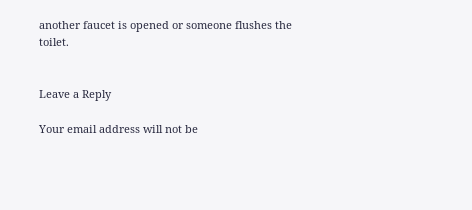another faucet is opened or someone flushes the toilet.


Leave a Reply

Your email address will not be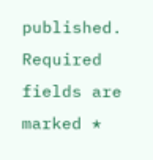published. Required fields are marked *